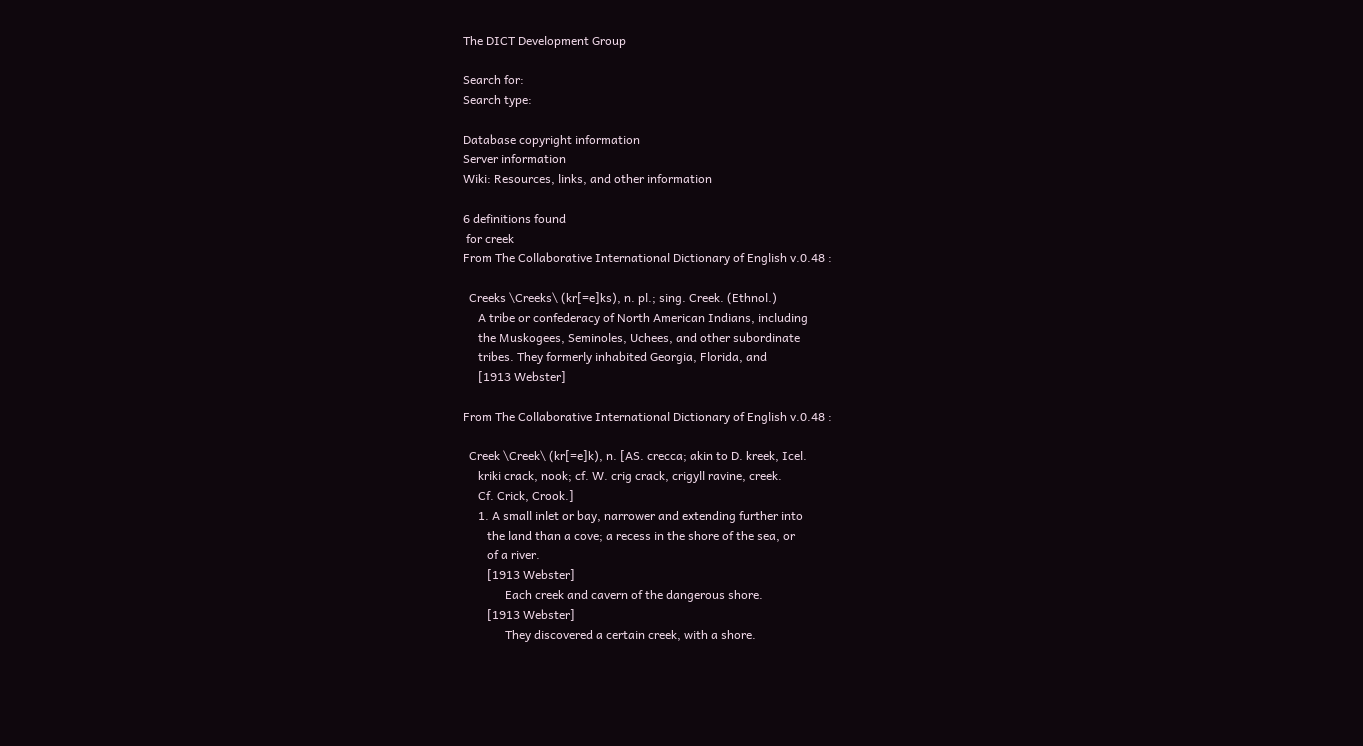The DICT Development Group

Search for:
Search type:

Database copyright information
Server information
Wiki: Resources, links, and other information

6 definitions found
 for creek
From The Collaborative International Dictionary of English v.0.48 :

  Creeks \Creeks\ (kr[=e]ks), n. pl.; sing. Creek. (Ethnol.)
     A tribe or confederacy of North American Indians, including
     the Muskogees, Seminoles, Uchees, and other subordinate
     tribes. They formerly inhabited Georgia, Florida, and
     [1913 Webster]

From The Collaborative International Dictionary of English v.0.48 :

  Creek \Creek\ (kr[=e]k), n. [AS. crecca; akin to D. kreek, Icel.
     kriki crack, nook; cf. W. crig crack, crigyll ravine, creek.
     Cf. Crick, Crook.]
     1. A small inlet or bay, narrower and extending further into
        the land than a cove; a recess in the shore of the sea, or
        of a river.
        [1913 Webster]
              Each creek and cavern of the dangerous shore.
        [1913 Webster]
              They discovered a certain creek, with a shore.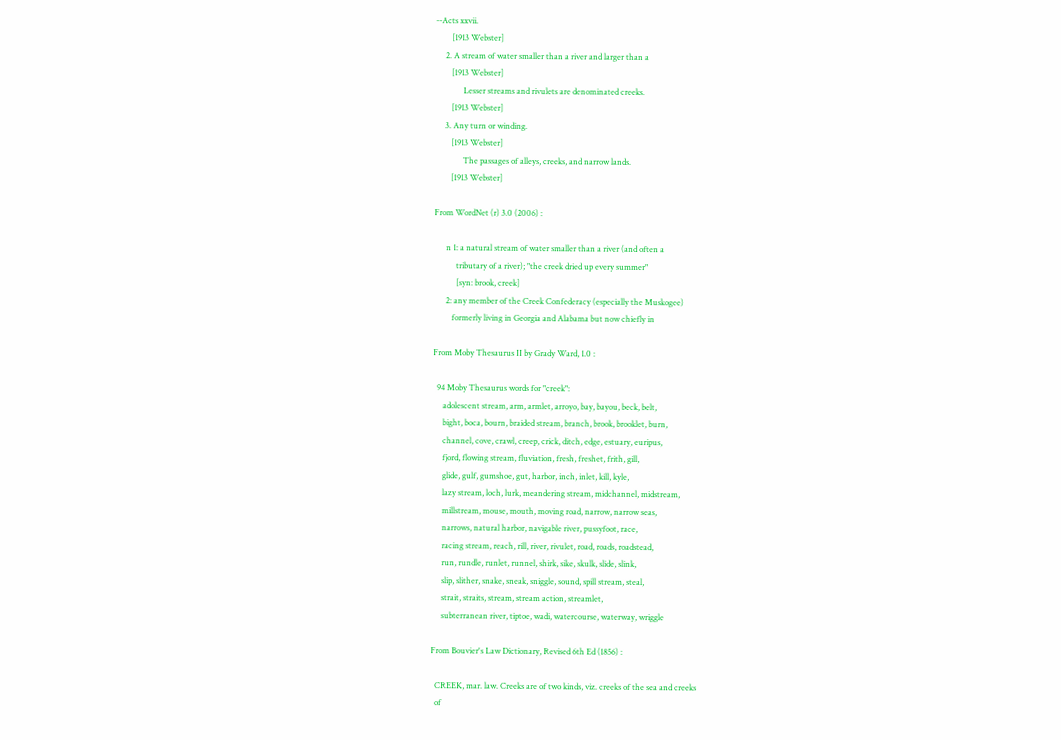--Acts xxvii.
        [1913 Webster]
     2. A stream of water smaller than a river and larger than a
        [1913 Webster]
              Lesser streams and rivulets are denominated creeks.
        [1913 Webster]
     3. Any turn or winding.
        [1913 Webster]
              The passages of alleys, creeks, and narrow lands.
        [1913 Webster]

From WordNet (r) 3.0 (2006) :

      n 1: a natural stream of water smaller than a river (and often a
           tributary of a river); "the creek dried up every summer"
           [syn: brook, creek]
      2: any member of the Creek Confederacy (especially the Muskogee)
         formerly living in Georgia and Alabama but now chiefly in

From Moby Thesaurus II by Grady Ward, 1.0 :

  94 Moby Thesaurus words for "creek":
     adolescent stream, arm, armlet, arroyo, bay, bayou, beck, belt,
     bight, boca, bourn, braided stream, branch, brook, brooklet, burn,
     channel, cove, crawl, creep, crick, ditch, edge, estuary, euripus,
     fjord, flowing stream, fluviation, fresh, freshet, frith, gill,
     glide, gulf, gumshoe, gut, harbor, inch, inlet, kill, kyle,
     lazy stream, loch, lurk, meandering stream, midchannel, midstream,
     millstream, mouse, mouth, moving road, narrow, narrow seas,
     narrows, natural harbor, navigable river, pussyfoot, race,
     racing stream, reach, rill, river, rivulet, road, roads, roadstead,
     run, rundle, runlet, runnel, shirk, sike, skulk, slide, slink,
     slip, slither, snake, sneak, sniggle, sound, spill stream, steal,
     strait, straits, stream, stream action, streamlet,
     subterranean river, tiptoe, wadi, watercourse, waterway, wriggle

From Bouvier's Law Dictionary, Revised 6th Ed (1856) :

  CREEK, mar. law. Creeks are of two kinds, viz. creeks of the sea and creeks
  of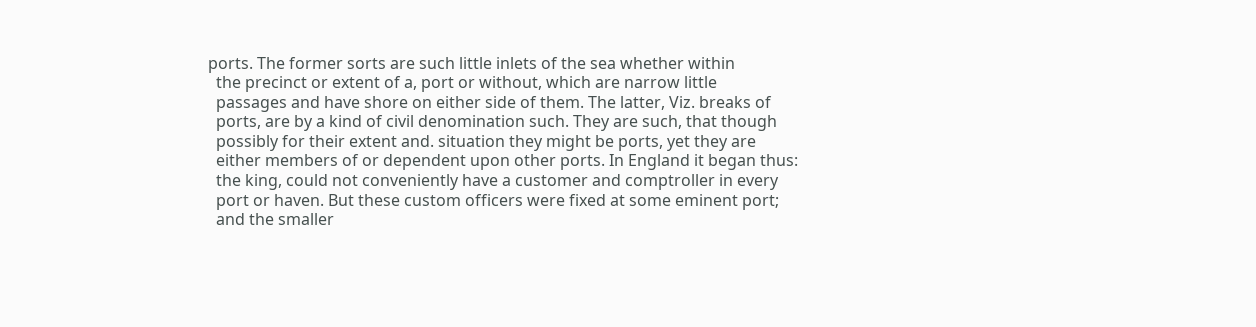ports. The former sorts are such little inlets of the sea whether within
  the precinct or extent of a, port or without, which are narrow little
  passages and have shore on either side of them. The latter, Viz. breaks of
  ports, are by a kind of civil denomination such. They are such, that though
  possibly for their extent and. situation they might be ports, yet they are
  either members of or dependent upon other ports. In England it began thus:
  the king, could not conveniently have a customer and comptroller in every
  port or haven. But these custom officers were fixed at some eminent port;
  and the smaller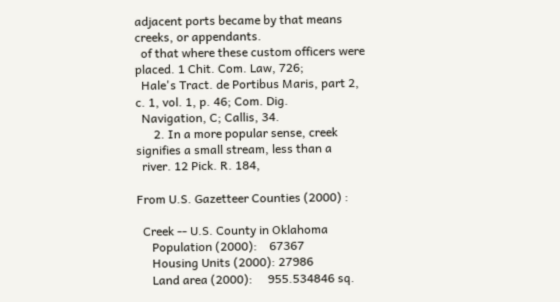adjacent ports became by that means creeks, or appendants.
  of that where these custom officers were placed. 1 Chit. Com. Law, 726;
  Hale's Tract. de Portibus Maris, part 2, c. 1, vol. 1, p. 46; Com. Dig.
  Navigation, C; Callis, 34.
      2. In a more popular sense, creek signifies a small stream, less than a
  river. 12 Pick. R. 184,

From U.S. Gazetteer Counties (2000) :

  Creek -- U.S. County in Oklahoma
     Population (2000):    67367
     Housing Units (2000): 27986
     Land area (2000):     955.534846 sq.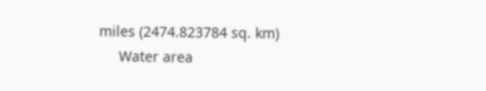miles (2474.823784 sq. km)
     Water area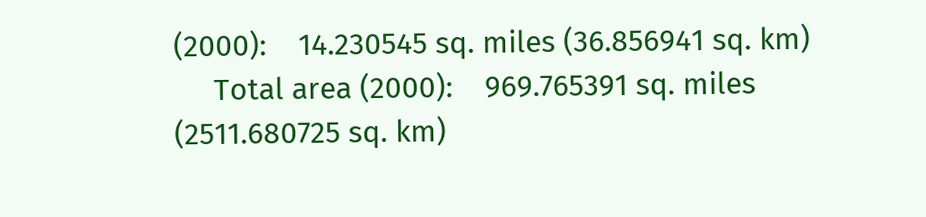(2000):    14.230545 sq. miles (36.856941 sq. km)
     Total area (2000):    969.765391 sq. miles (2511.680725 sq. km)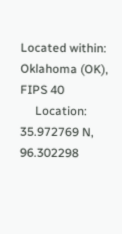Located within:       Oklahoma (OK), FIPS 40
     Location:             35.972769 N, 96.302298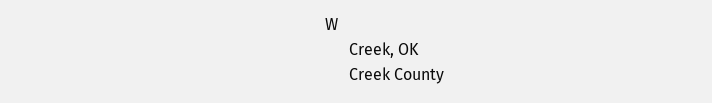W
      Creek, OK
      Creek County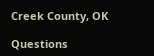Creek County, OK

Questions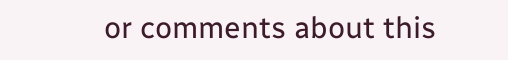or comments about this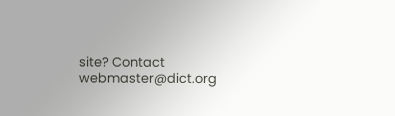site? Contact webmaster@dict.org